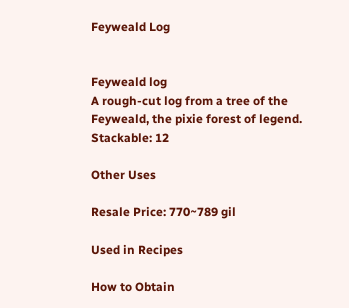Feyweald Log


Feyweald log
A rough-cut log from a tree of the
Feyweald, the pixie forest of legend.
Stackable: 12

Other Uses

Resale Price: 770~789 gil

Used in Recipes

How to Obtain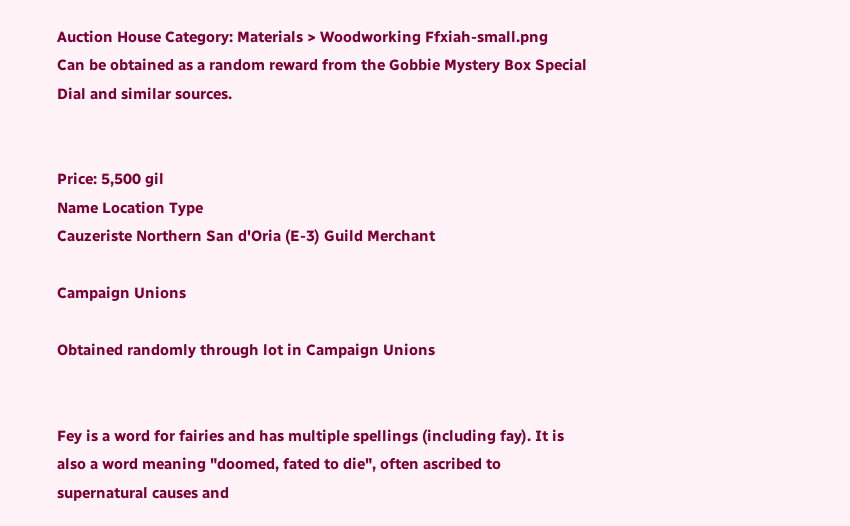Auction House Category: Materials > Woodworking Ffxiah-small.png
Can be obtained as a random reward from the Gobbie Mystery Box Special Dial and similar sources.


Price: 5,500 gil
Name Location Type
Cauzeriste Northern San d'Oria (E-3) Guild Merchant

Campaign Unions

Obtained randomly through lot in Campaign Unions


Fey is a word for fairies and has multiple spellings (including fay). It is also a word meaning "doomed, fated to die", often ascribed to supernatural causes and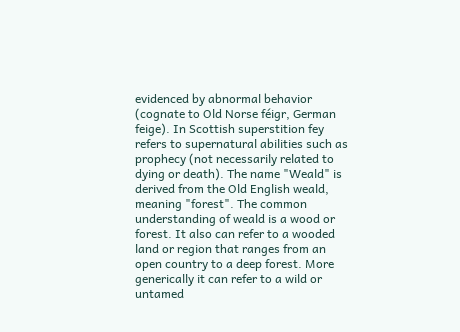evidenced by abnormal behavior (cognate to Old Norse féigr, German feige). In Scottish superstition fey refers to supernatural abilities such as prophecy (not necessarily related to dying or death). The name "Weald" is derived from the Old English weald, meaning "forest". The common understanding of weald is a wood or forest. It also can refer to a wooded land or region that ranges from an open country to a deep forest. More generically it can refer to a wild or untamed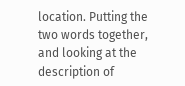location. Putting the two words together, and looking at the description of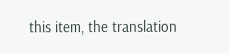this item, the translation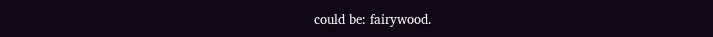could be: fairywood.